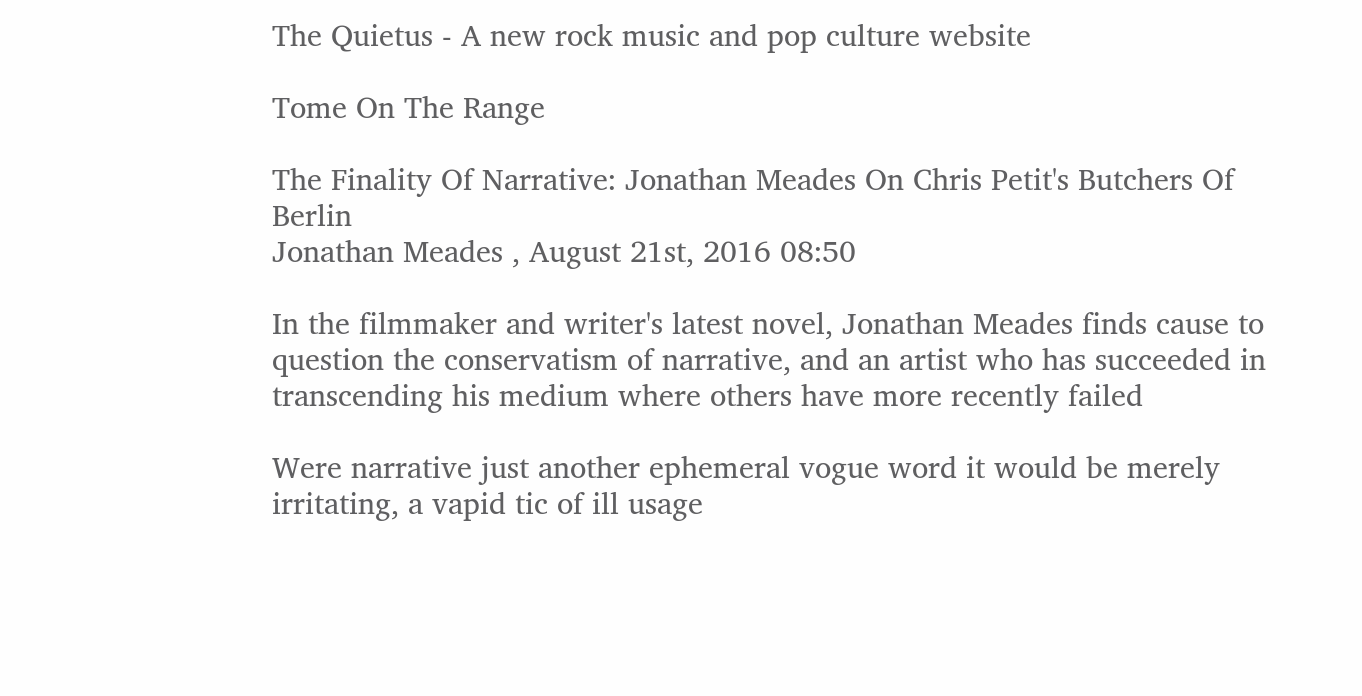The Quietus - A new rock music and pop culture website

Tome On The Range

The Finality Of Narrative: Jonathan Meades On Chris Petit's Butchers Of Berlin
Jonathan Meades , August 21st, 2016 08:50

In the filmmaker and writer's latest novel, Jonathan Meades finds cause to question the conservatism of narrative, and an artist who has succeeded in transcending his medium where others have more recently failed

Were narrative just another ephemeral vogue word it would be merely irritating, a vapid tic of ill usage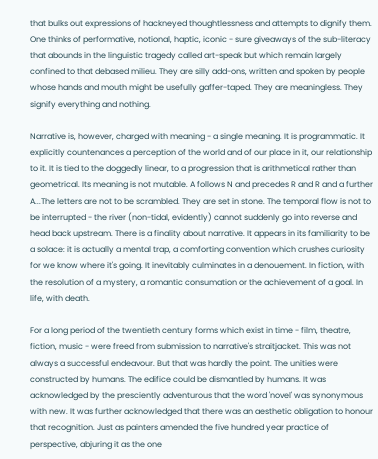that bulks out expressions of hackneyed thoughtlessness and attempts to dignify them. One thinks of performative, notional, haptic, iconic - sure giveaways of the sub-literacy that abounds in the linguistic tragedy called art-speak but which remain largely confined to that debased milieu. They are silly add-ons, written and spoken by people whose hands and mouth might be usefully gaffer-taped. They are meaningless. They signify everything and nothing.

Narrative is, however, charged with meaning - a single meaning. It is programmatic. It explicitly countenances a perception of the world and of our place in it, our relationship to it. It is tied to the doggedly linear, to a progression that is arithmetical rather than geometrical. Its meaning is not mutable. A follows N and precedes R and R and a further A...The letters are not to be scrambled. They are set in stone. The temporal flow is not to be interrupted - the river (non-tidal, evidently) cannot suddenly go into reverse and head back upstream. There is a finality about narrative. It appears in its familiarity to be a solace: it is actually a mental trap, a comforting convention which crushes curiosity for we know where it's going. It inevitably culminates in a denouement. In fiction, with the resolution of a mystery, a romantic consumation or the achievement of a goal. In life, with death.

For a long period of the twentieth century forms which exist in time - film, theatre, fiction, music - were freed from submission to narrative's straitjacket. This was not always a successful endeavour. But that was hardly the point. The unities were constructed by humans. The edifice could be dismantled by humans. It was acknowledged by the presciently adventurous that the word 'novel' was synonymous with new. It was further acknowledged that there was an aesthetic obligation to honour that recognition. Just as painters amended the five hundred year practice of perspective, abjuring it as the one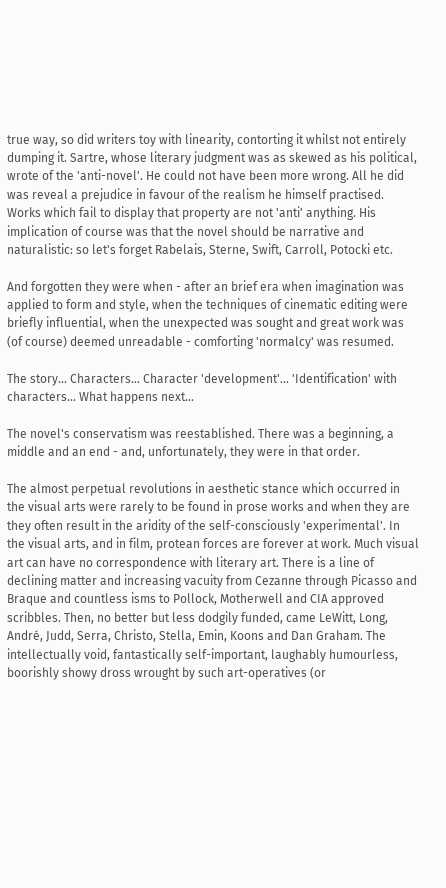true way, so did writers toy with linearity, contorting it whilst not entirely dumping it. Sartre, whose literary judgment was as skewed as his political, wrote of the 'anti-novel'. He could not have been more wrong. All he did was reveal a prejudice in favour of the realism he himself practised. Works which fail to display that property are not 'anti' anything. His implication of course was that the novel should be narrative and naturalistic: so let's forget Rabelais, Sterne, Swift, Carroll, Potocki etc.

And forgotten they were when - after an brief era when imagination was applied to form and style, when the techniques of cinematic editing were briefly influential, when the unexpected was sought and great work was (of course) deemed unreadable - comforting 'normalcy' was resumed.

The story... Characters... Character 'development'... 'Identification' with characters... What happens next...

The novel's conservatism was reestablished. There was a beginning, a middle and an end - and, unfortunately, they were in that order.

The almost perpetual revolutions in aesthetic stance which occurred in the visual arts were rarely to be found in prose works and when they are they often result in the aridity of the self-consciously 'experimental'. In the visual arts, and in film, protean forces are forever at work. Much visual art can have no correspondence with literary art. There is a line of declining matter and increasing vacuity from Cezanne through Picasso and Braque and countless isms to Pollock, Motherwell and CIA approved scribbles. Then, no better but less dodgily funded, came LeWitt, Long, André, Judd, Serra, Christo, Stella, Emin, Koons and Dan Graham. The intellectually void, fantastically self-important, laughably humourless, boorishly showy dross wrought by such art-operatives (or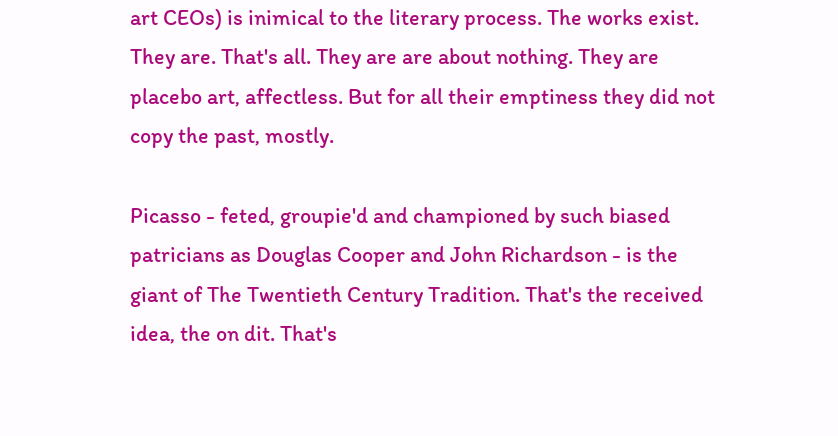art CEOs) is inimical to the literary process. The works exist. They are. That's all. They are are about nothing. They are placebo art, affectless. But for all their emptiness they did not copy the past, mostly.

Picasso - feted, groupie'd and championed by such biased patricians as Douglas Cooper and John Richardson - is the giant of The Twentieth Century Tradition. That's the received idea, the on dit. That's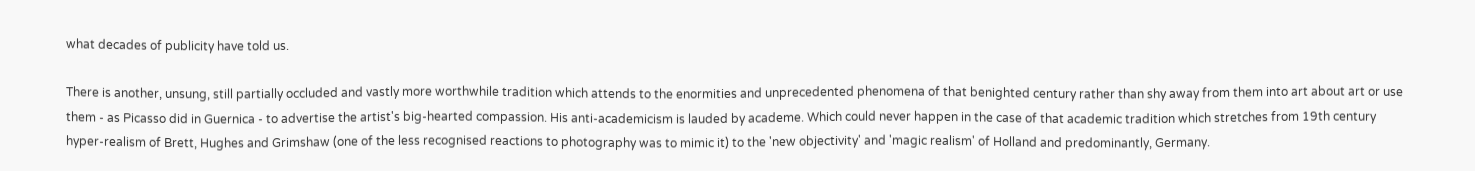what decades of publicity have told us.

There is another, unsung, still partially occluded and vastly more worthwhile tradition which attends to the enormities and unprecedented phenomena of that benighted century rather than shy away from them into art about art or use them - as Picasso did in Guernica - to advertise the artist's big-hearted compassion. His anti-academicism is lauded by academe. Which could never happen in the case of that academic tradition which stretches from 19th century hyper-realism of Brett, Hughes and Grimshaw (one of the less recognised reactions to photography was to mimic it) to the 'new objectivity' and 'magic realism' of Holland and predominantly, Germany.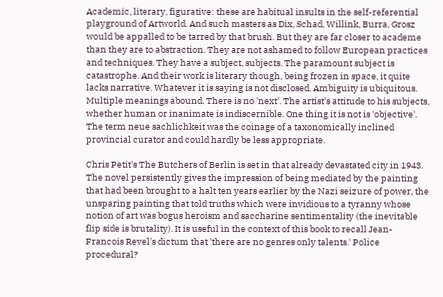Academic, literary, figurative: these are habitual insults in the self-referential playground of Artworld. And such masters as Dix, Schad, Willink, Burra, Grosz would be appalled to be tarred by that brush. But they are far closer to academe than they are to abstraction. They are not ashamed to follow European practices and techniques. They have a subject, subjects. The paramount subject is catastrophe. And their work is literary though, being frozen in space, it quite lacks narrative. Whatever it is saying is not disclosed. Ambiguity is ubiquitous. Multiple meanings abound. There is no 'next'. The artist's attitude to his subjects, whether human or inanimate is indiscernible. One thing it is not is 'objective'. The term neue sachlichkeit was the coinage of a taxonomically inclined provincial curator and could hardly be less appropriate.

Chris Petit's The Butchers of Berlin is set in that already devastated city in 1943. The novel persistently gives the impression of being mediated by the painting that had been brought to a halt ten years earlier by the Nazi seizure of power, the unsparing painting that told truths which were invidious to a tyranny whose notion of art was bogus heroism and saccharine sentimentality (the inevitable flip side is brutality). It is useful in the context of this book to recall Jean-Francois Revel's dictum that 'there are no genres only talents.' Police procedural?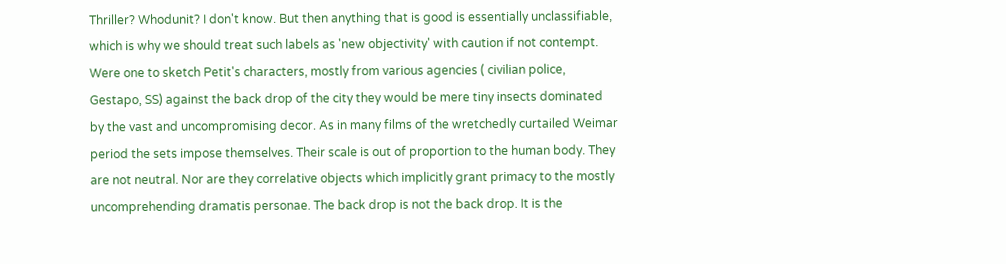Thriller? Whodunit? I don't know. But then anything that is good is essentially unclassifiable, which is why we should treat such labels as 'new objectivity' with caution if not contempt. Were one to sketch Petit's characters, mostly from various agencies ( civilian police, Gestapo, SS) against the back drop of the city they would be mere tiny insects dominated by the vast and uncompromising decor. As in many films of the wretchedly curtailed Weimar period the sets impose themselves. Their scale is out of proportion to the human body. They are not neutral. Nor are they correlative objects which implicitly grant primacy to the mostly uncomprehending dramatis personae. The back drop is not the back drop. It is the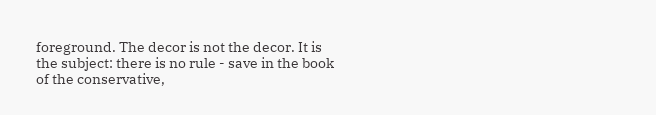foreground. The decor is not the decor. It is the subject: there is no rule - save in the book of the conservative,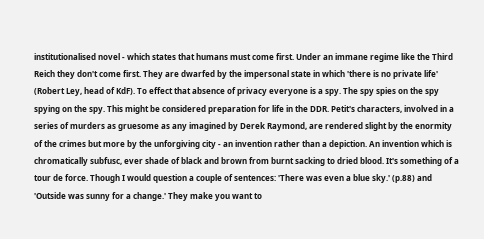institutionalised novel - which states that humans must come first. Under an immane regime like the Third Reich they don't come first. They are dwarfed by the impersonal state in which 'there is no private life' (Robert Ley, head of KdF). To effect that absence of privacy everyone is a spy. The spy spies on the spy spying on the spy. This might be considered preparation for life in the DDR. Petit's characters, involved in a series of murders as gruesome as any imagined by Derek Raymond, are rendered slight by the enormity of the crimes but more by the unforgiving city - an invention rather than a depiction. An invention which is chromatically subfusc, ever shade of black and brown from burnt sacking to dried blood. It's something of a tour de force. Though I would question a couple of sentences: 'There was even a blue sky.' (p.88) and 'Outside was sunny for a change.' They make you want to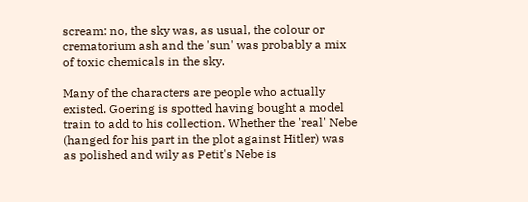scream: no, the sky was, as usual, the colour or crematorium ash and the 'sun' was probably a mix of toxic chemicals in the sky.

Many of the characters are people who actually existed. Goering is spotted having bought a model train to add to his collection. Whether the 'real' Nebe (hanged for his part in the plot against Hitler) was as polished and wily as Petit's Nebe is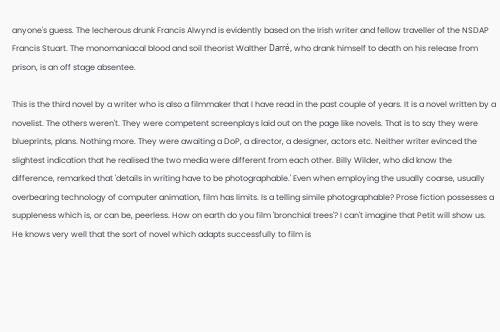anyone's guess. The lecherous drunk Francis Alwynd is evidently based on the Irish writer and fellow traveller of the NSDAP Francis Stuart. The monomaniacal blood and soil theorist Walther Darré, who drank himself to death on his release from prison, is an off stage absentee.

This is the third novel by a writer who is also a filmmaker that I have read in the past couple of years. It is a novel written by a novelist. The others weren't. They were competent screenplays laid out on the page like novels. That is to say they were blueprints, plans. Nothing more. They were awaiting a DoP, a director, a designer, actors etc. Neither writer evinced the slightest indication that he realised the two media were different from each other. Billy Wilder, who did know the difference, remarked that 'details in writing have to be photographable.' Even when employing the usually coarse, usually overbearing technology of computer animation, film has limits. Is a telling simile photographable? Prose fiction possesses a suppleness which is, or can be, peerless. How on earth do you film 'bronchial trees'? I can't imagine that Petit will show us. He knows very well that the sort of novel which adapts successfully to film is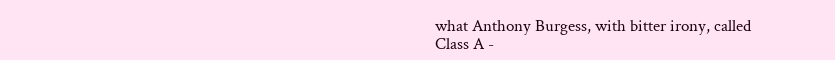what Anthony Burgess, with bitter irony, called Class A -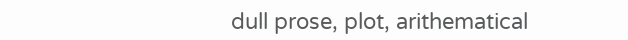dull prose, plot, arithematical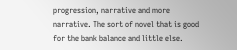progression, narrative and more narrative. The sort of novel that is good for the bank balance and little else.